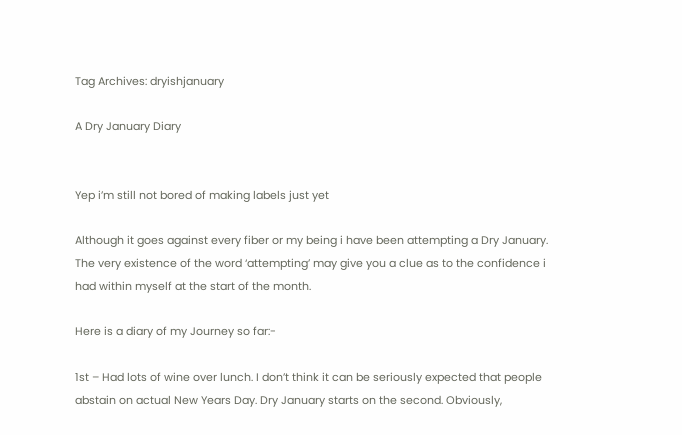Tag Archives: dryishjanuary

A Dry January Diary


Yep i’m still not bored of making labels just yet

Although it goes against every fiber or my being i have been attempting a Dry January. The very existence of the word ‘attempting’ may give you a clue as to the confidence i had within myself at the start of the month.

Here is a diary of my Journey so far:-

1st – Had lots of wine over lunch. I don’t think it can be seriously expected that people abstain on actual New Years Day. Dry January starts on the second. Obviously,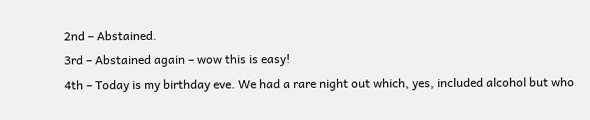2nd – Abstained.
3rd – Abstained again – wow this is easy!
4th – Today is my birthday eve. We had a rare night out which, yes, included alcohol but who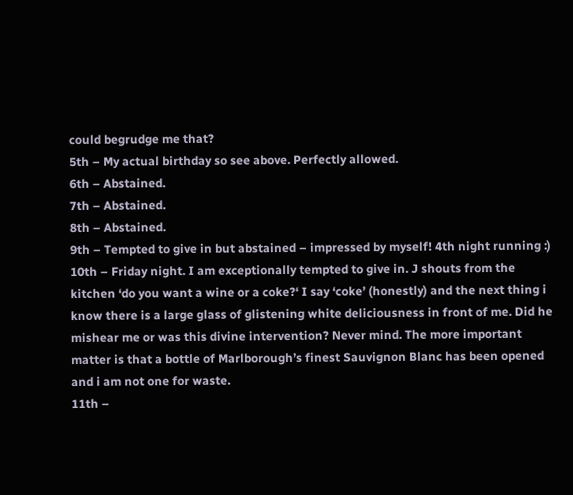could begrudge me that?
5th – My actual birthday so see above. Perfectly allowed.
6th – Abstained.
7th – Abstained.
8th – Abstained.
9th – Tempted to give in but abstained – impressed by myself! 4th night running :)
10th – Friday night. I am exceptionally tempted to give in. J shouts from the kitchen ‘do you want a wine or a coke?‘ I say ‘coke’ (honestly) and the next thing i know there is a large glass of glistening white deliciousness in front of me. Did he mishear me or was this divine intervention? Never mind. The more important matter is that a bottle of Marlborough’s finest Sauvignon Blanc has been opened and i am not one for waste.
11th –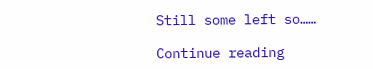Still some left so……

Continue reading